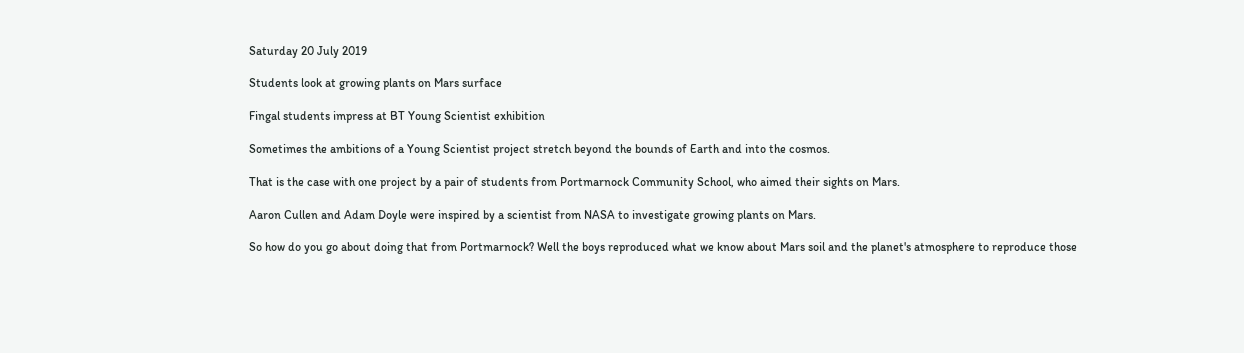Saturday 20 July 2019

Students look at growing plants on Mars surface

Fingal students impress at BT Young Scientist exhibition

Sometimes the ambitions of a Young Scientist project stretch beyond the bounds of Earth and into the cosmos.

That is the case with one project by a pair of students from Portmarnock Community School, who aimed their sights on Mars.

Aaron Cullen and Adam Doyle were inspired by a scientist from NASA to investigate growing plants on Mars.

So how do you go about doing that from Portmarnock? Well the boys reproduced what we know about Mars soil and the planet's atmosphere to reproduce those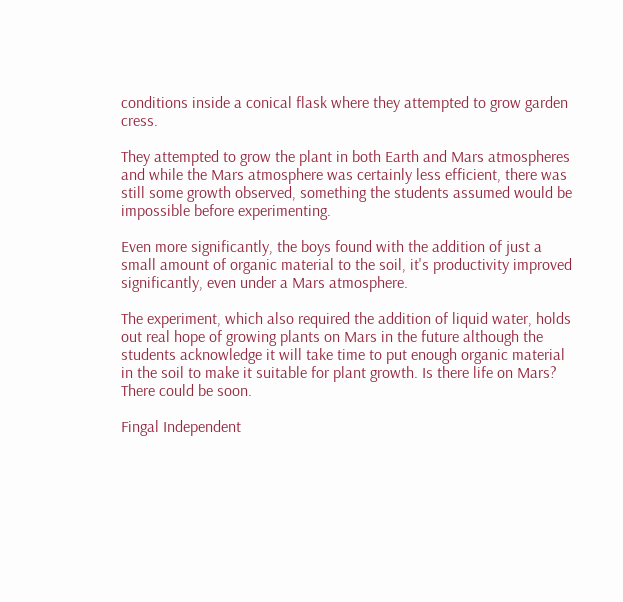conditions inside a conical flask where they attempted to grow garden cress.

They attempted to grow the plant in both Earth and Mars atmospheres and while the Mars atmosphere was certainly less efficient, there was still some growth observed, something the students assumed would be impossible before experimenting.

Even more significantly, the boys found with the addition of just a small amount of organic material to the soil, it's productivity improved significantly, even under a Mars atmosphere.

The experiment, which also required the addition of liquid water, holds out real hope of growing plants on Mars in the future although the students acknowledge it will take time to put enough organic material in the soil to make it suitable for plant growth. Is there life on Mars? There could be soon.

Fingal Independent